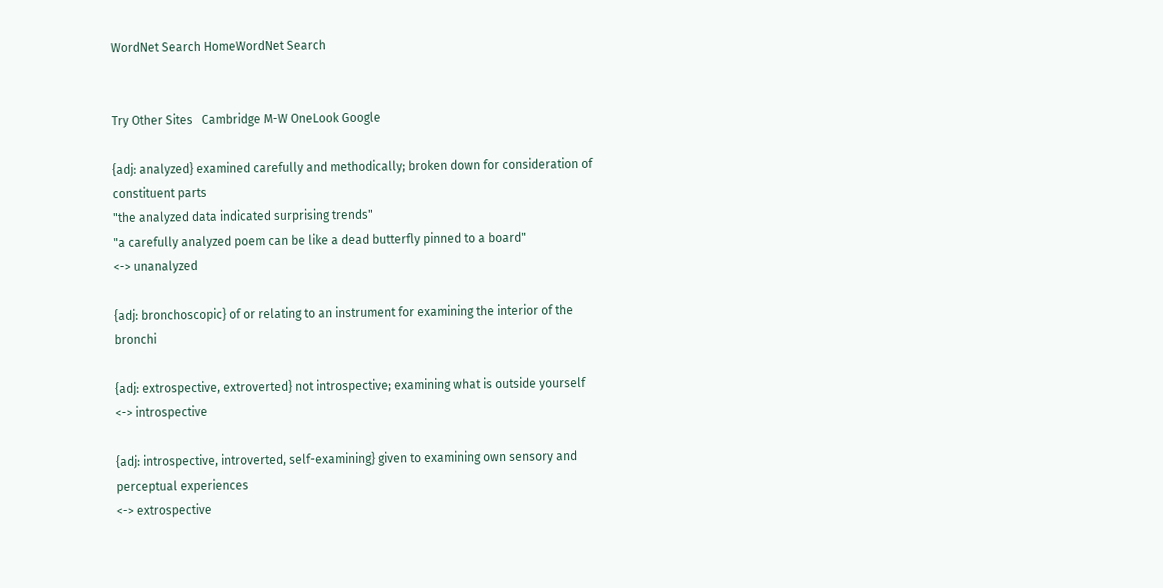WordNet Search HomeWordNet Search


Try Other Sites   Cambridge M-W OneLook Google

{adj: analyzed} examined carefully and methodically; broken down for consideration of constituent parts
"the analyzed data indicated surprising trends"
"a carefully analyzed poem can be like a dead butterfly pinned to a board"
<-> unanalyzed

{adj: bronchoscopic} of or relating to an instrument for examining the interior of the bronchi

{adj: extrospective, extroverted} not introspective; examining what is outside yourself
<-> introspective

{adj: introspective, introverted, self-examining} given to examining own sensory and perceptual experiences
<-> extrospective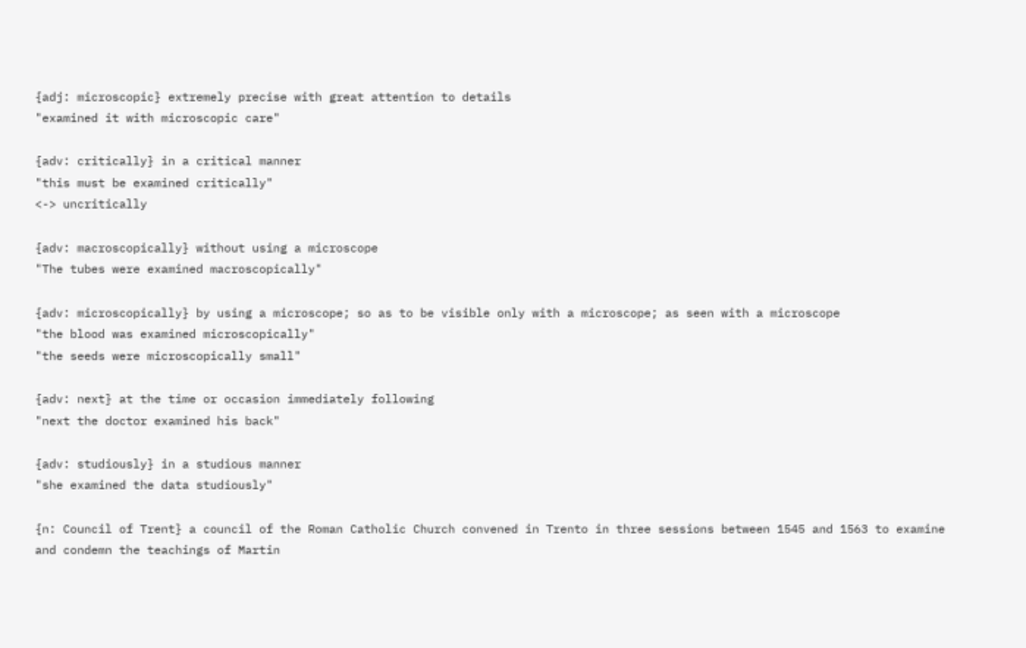{adj: microscopic} extremely precise with great attention to details
"examined it with microscopic care"

{adv: critically} in a critical manner
"this must be examined critically"
<-> uncritically

{adv: macroscopically} without using a microscope
"The tubes were examined macroscopically"

{adv: microscopically} by using a microscope; so as to be visible only with a microscope; as seen with a microscope
"the blood was examined microscopically"
"the seeds were microscopically small"

{adv: next} at the time or occasion immediately following
"next the doctor examined his back"

{adv: studiously} in a studious manner
"she examined the data studiously"

{n: Council of Trent} a council of the Roman Catholic Church convened in Trento in three sessions between 1545 and 1563 to examine and condemn the teachings of Martin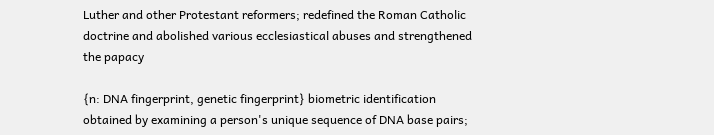Luther and other Protestant reformers; redefined the Roman Catholic doctrine and abolished various ecclesiastical abuses and strengthened the papacy

{n: DNA fingerprint, genetic fingerprint} biometric identification obtained by examining a person's unique sequence of DNA base pairs;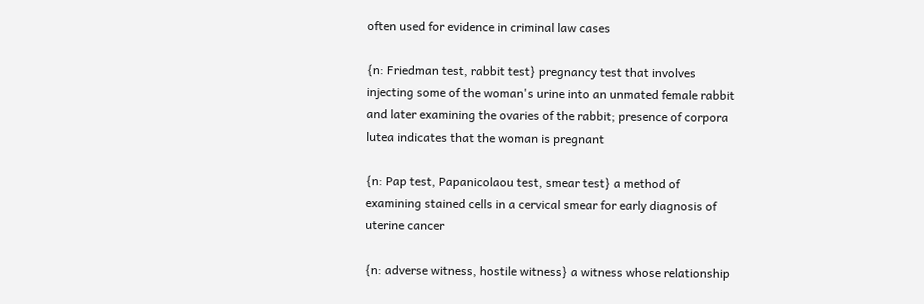often used for evidence in criminal law cases

{n: Friedman test, rabbit test} pregnancy test that involves injecting some of the woman's urine into an unmated female rabbit and later examining the ovaries of the rabbit; presence of corpora lutea indicates that the woman is pregnant

{n: Pap test, Papanicolaou test, smear test} a method of examining stained cells in a cervical smear for early diagnosis of uterine cancer

{n: adverse witness, hostile witness} a witness whose relationship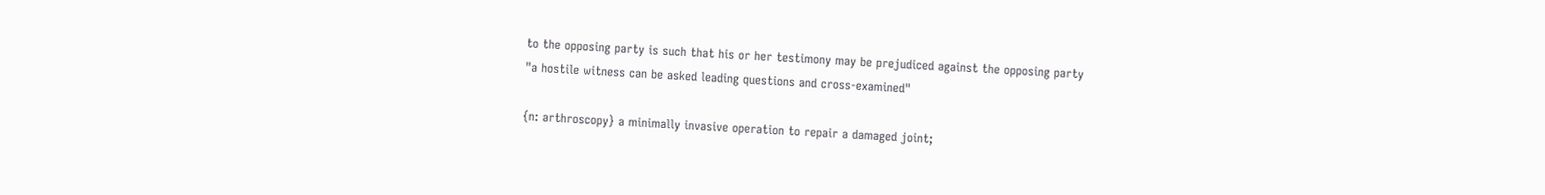to the opposing party is such that his or her testimony may be prejudiced against the opposing party
"a hostile witness can be asked leading questions and cross-examined"

{n: arthroscopy} a minimally invasive operation to repair a damaged joint;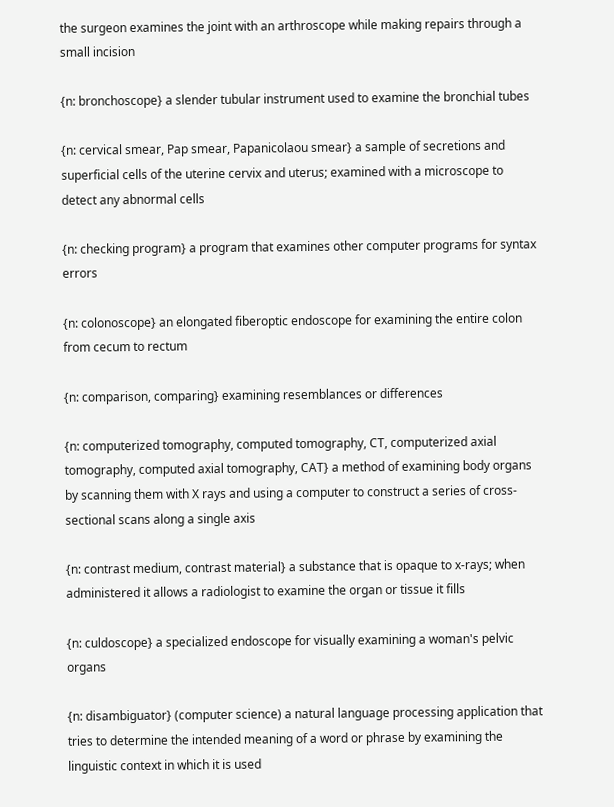the surgeon examines the joint with an arthroscope while making repairs through a small incision

{n: bronchoscope} a slender tubular instrument used to examine the bronchial tubes

{n: cervical smear, Pap smear, Papanicolaou smear} a sample of secretions and superficial cells of the uterine cervix and uterus; examined with a microscope to detect any abnormal cells

{n: checking program} a program that examines other computer programs for syntax errors

{n: colonoscope} an elongated fiberoptic endoscope for examining the entire colon from cecum to rectum

{n: comparison, comparing} examining resemblances or differences

{n: computerized tomography, computed tomography, CT, computerized axial tomography, computed axial tomography, CAT} a method of examining body organs by scanning them with X rays and using a computer to construct a series of cross-sectional scans along a single axis

{n: contrast medium, contrast material} a substance that is opaque to x-rays; when administered it allows a radiologist to examine the organ or tissue it fills

{n: culdoscope} a specialized endoscope for visually examining a woman's pelvic organs

{n: disambiguator} (computer science) a natural language processing application that tries to determine the intended meaning of a word or phrase by examining the linguistic context in which it is used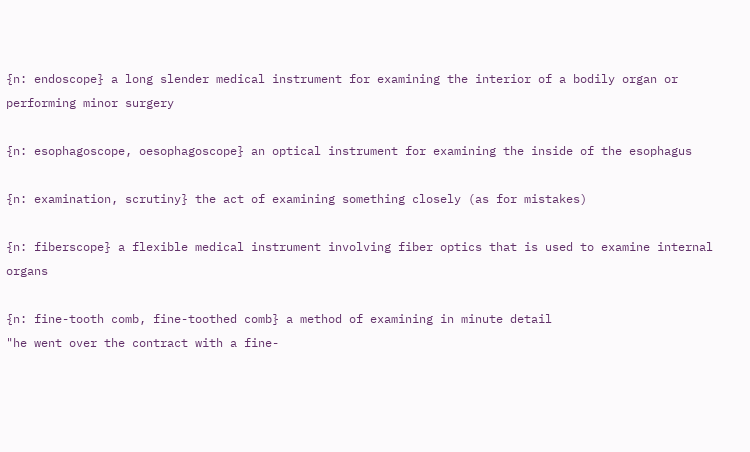{n: endoscope} a long slender medical instrument for examining the interior of a bodily organ or performing minor surgery

{n: esophagoscope, oesophagoscope} an optical instrument for examining the inside of the esophagus

{n: examination, scrutiny} the act of examining something closely (as for mistakes)

{n: fiberscope} a flexible medical instrument involving fiber optics that is used to examine internal organs

{n: fine-tooth comb, fine-toothed comb} a method of examining in minute detail
"he went over the contract with a fine-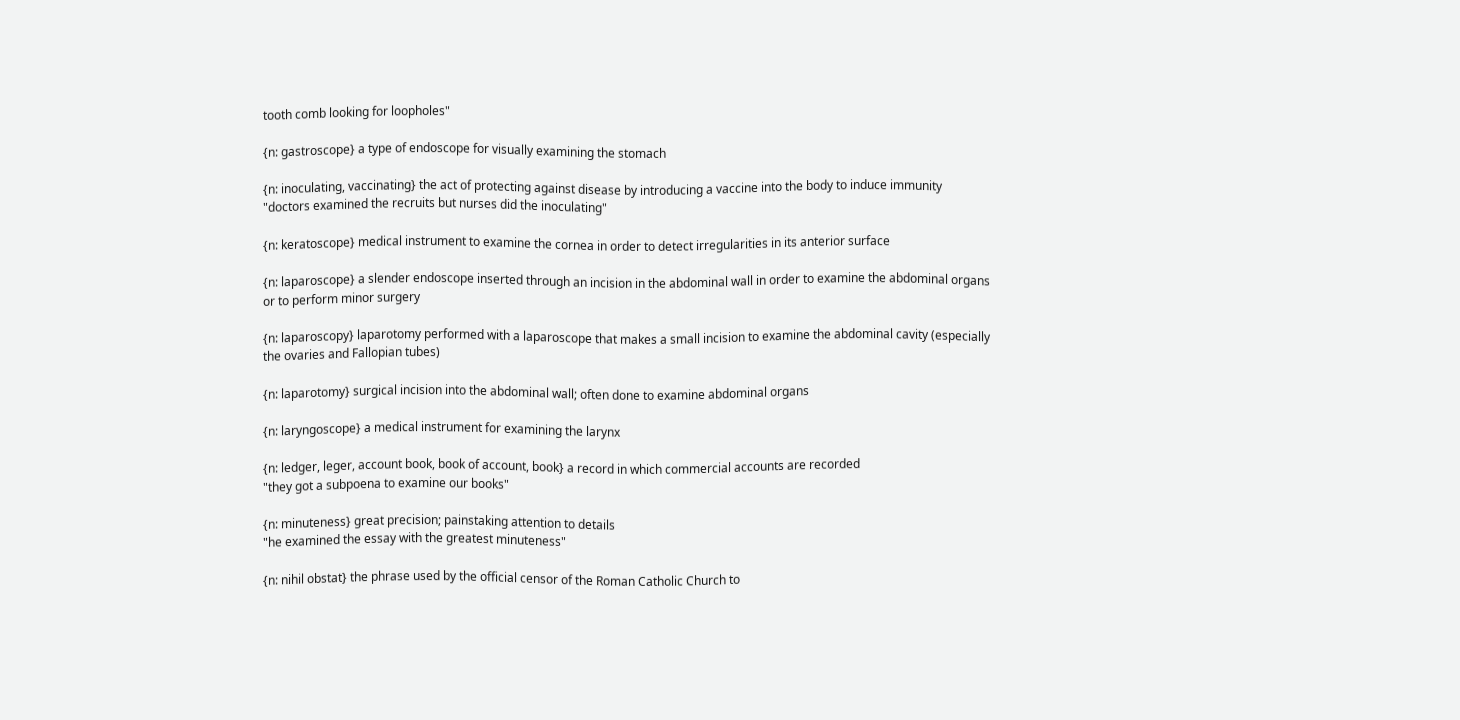tooth comb looking for loopholes"

{n: gastroscope} a type of endoscope for visually examining the stomach

{n: inoculating, vaccinating} the act of protecting against disease by introducing a vaccine into the body to induce immunity
"doctors examined the recruits but nurses did the inoculating"

{n: keratoscope} medical instrument to examine the cornea in order to detect irregularities in its anterior surface

{n: laparoscope} a slender endoscope inserted through an incision in the abdominal wall in order to examine the abdominal organs or to perform minor surgery

{n: laparoscopy} laparotomy performed with a laparoscope that makes a small incision to examine the abdominal cavity (especially the ovaries and Fallopian tubes)

{n: laparotomy} surgical incision into the abdominal wall; often done to examine abdominal organs

{n: laryngoscope} a medical instrument for examining the larynx

{n: ledger, leger, account book, book of account, book} a record in which commercial accounts are recorded
"they got a subpoena to examine our books"

{n: minuteness} great precision; painstaking attention to details
"he examined the essay with the greatest minuteness"

{n: nihil obstat} the phrase used by the official censor of the Roman Catholic Church to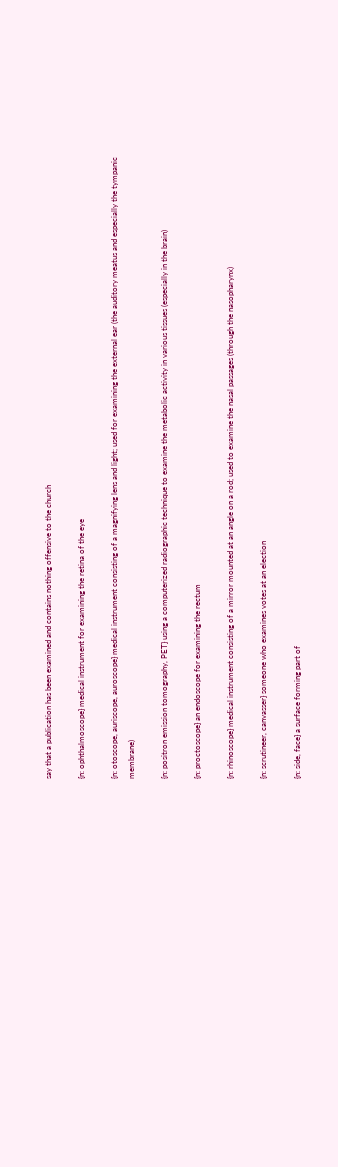say that a publication has been examined and contains nothing offensive to the church

{n: ophthalmoscope} medical instrument for examining the retina of the eye

{n: otoscope, auriscope, auroscope} medical instrument consisting of a magnifying lens and light; used for examining the external ear (the auditory meatus and especially the tympanic membrane)

{n: positron emission tomography, PET} using a computerized radiographic technique to examine the metabolic activity in various tissues (especially in the brain)

{n: proctoscope} an endoscope for examining the rectum

{n: rhinoscope} medical instrument consisting of a mirror mounted at an angle on a rod; used to examine the nasal passages (through the nasopharynx)

{n: scrutineer, canvasser} someone who examines votes at an election

{n: side, face} a surface forming part of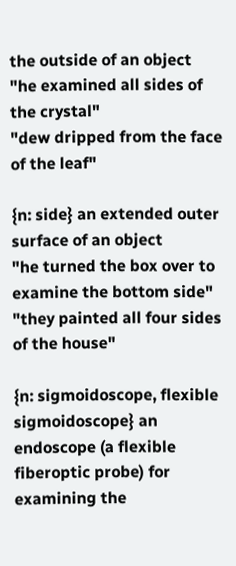the outside of an object
"he examined all sides of the crystal"
"dew dripped from the face of the leaf"

{n: side} an extended outer surface of an object
"he turned the box over to examine the bottom side"
"they painted all four sides of the house"

{n: sigmoidoscope, flexible sigmoidoscope} an endoscope (a flexible fiberoptic probe) for examining the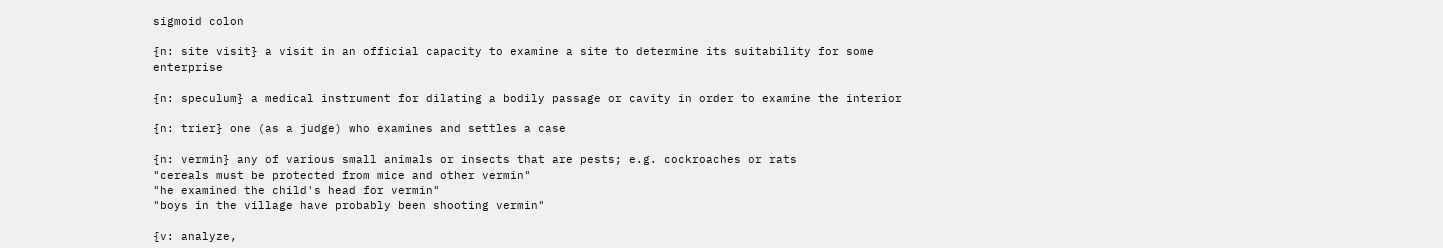sigmoid colon

{n: site visit} a visit in an official capacity to examine a site to determine its suitability for some enterprise

{n: speculum} a medical instrument for dilating a bodily passage or cavity in order to examine the interior

{n: trier} one (as a judge) who examines and settles a case

{n: vermin} any of various small animals or insects that are pests; e.g. cockroaches or rats
"cereals must be protected from mice and other vermin"
"he examined the child's head for vermin"
"boys in the village have probably been shooting vermin"

{v: analyze,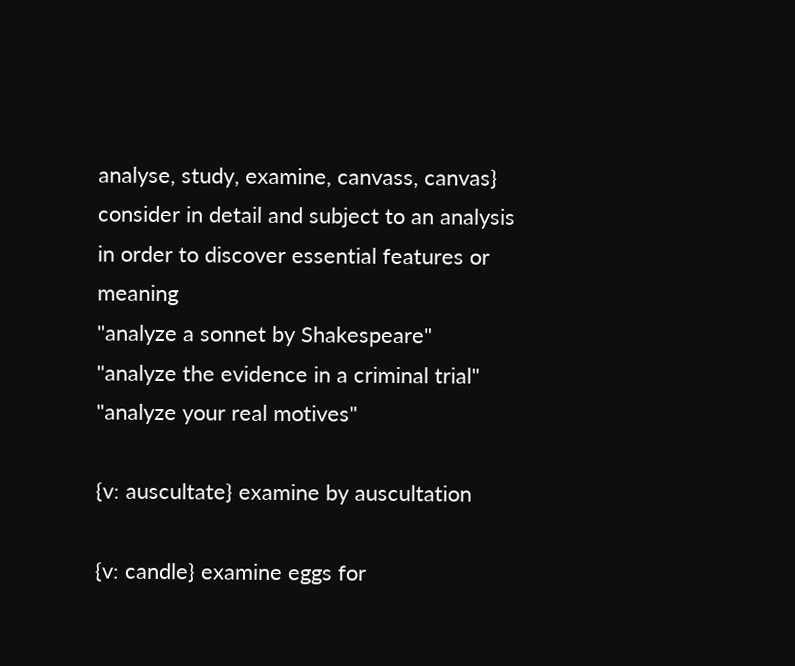analyse, study, examine, canvass, canvas} consider in detail and subject to an analysis in order to discover essential features or meaning
"analyze a sonnet by Shakespeare"
"analyze the evidence in a criminal trial"
"analyze your real motives"

{v: auscultate} examine by auscultation

{v: candle} examine eggs for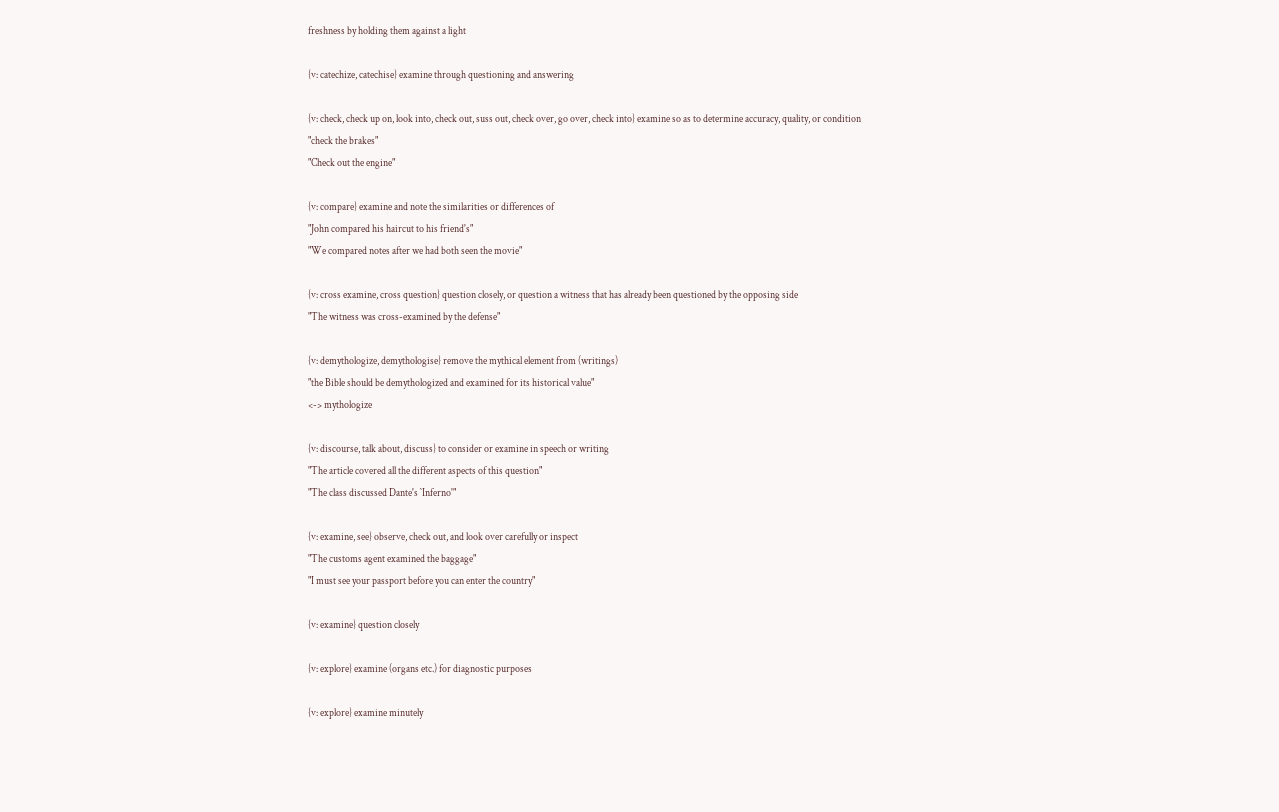freshness by holding them against a light

{v: catechize, catechise} examine through questioning and answering

{v: check, check up on, look into, check out, suss out, check over, go over, check into} examine so as to determine accuracy, quality, or condition
"check the brakes"
"Check out the engine"

{v: compare} examine and note the similarities or differences of
"John compared his haircut to his friend's"
"We compared notes after we had both seen the movie"

{v: cross examine, cross question} question closely, or question a witness that has already been questioned by the opposing side
"The witness was cross-examined by the defense"

{v: demythologize, demythologise} remove the mythical element from (writings)
"the Bible should be demythologized and examined for its historical value"
<-> mythologize

{v: discourse, talk about, discuss} to consider or examine in speech or writing
"The article covered all the different aspects of this question"
"The class discussed Dante's `Inferno'"

{v: examine, see} observe, check out, and look over carefully or inspect
"The customs agent examined the baggage"
"I must see your passport before you can enter the country"

{v: examine} question closely

{v: explore} examine (organs etc.) for diagnostic purposes

{v: explore} examine minutely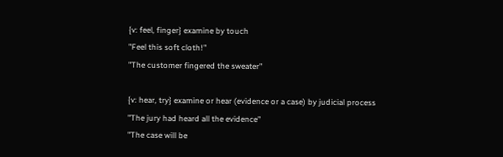{v: feel, finger} examine by touch
"Feel this soft cloth!"
"The customer fingered the sweater"

{v: hear, try} examine or hear (evidence or a case) by judicial process
"The jury had heard all the evidence"
"The case will be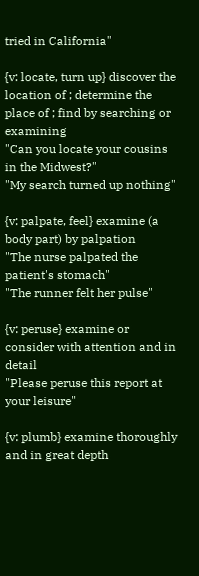tried in California"

{v: locate, turn up} discover the location of ; determine the place of ; find by searching or examining
"Can you locate your cousins in the Midwest?"
"My search turned up nothing"

{v: palpate, feel} examine (a body part) by palpation
"The nurse palpated the patient's stomach"
"The runner felt her pulse"

{v: peruse} examine or consider with attention and in detail
"Please peruse this report at your leisure"

{v: plumb} examine thoroughly and in great depth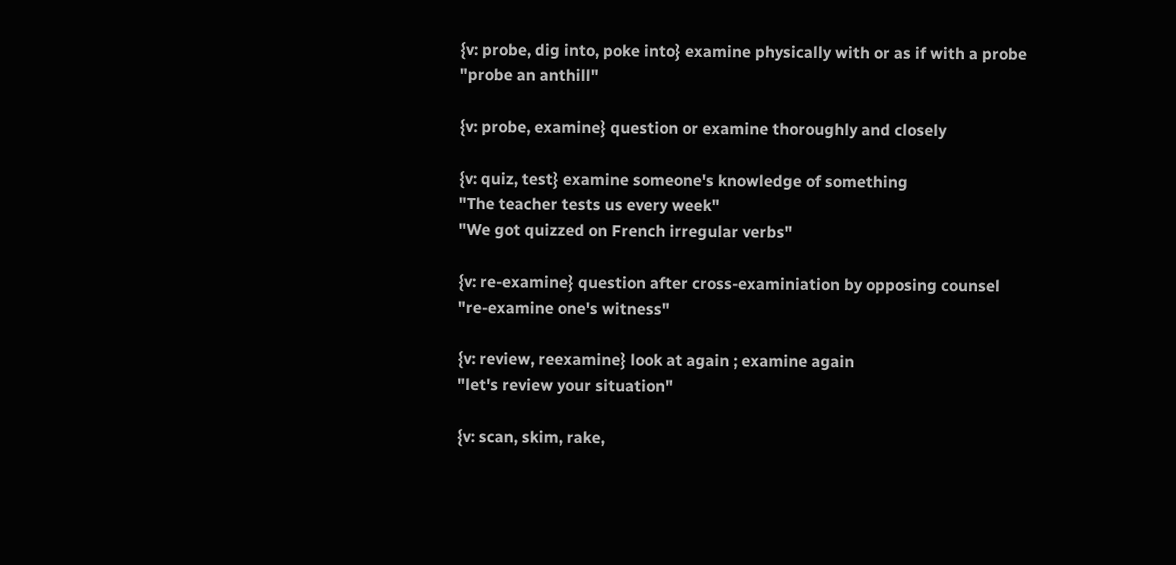{v: probe, dig into, poke into} examine physically with or as if with a probe
"probe an anthill"

{v: probe, examine} question or examine thoroughly and closely

{v: quiz, test} examine someone's knowledge of something
"The teacher tests us every week"
"We got quizzed on French irregular verbs"

{v: re-examine} question after cross-examiniation by opposing counsel
"re-examine one's witness"

{v: review, reexamine} look at again ; examine again
"let's review your situation"

{v: scan, skim, rake,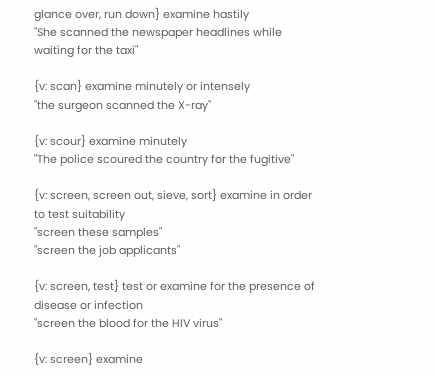glance over, run down} examine hastily
"She scanned the newspaper headlines while waiting for the taxi"

{v: scan} examine minutely or intensely
"the surgeon scanned the X-ray"

{v: scour} examine minutely
"The police scoured the country for the fugitive"

{v: screen, screen out, sieve, sort} examine in order to test suitability
"screen these samples"
"screen the job applicants"

{v: screen, test} test or examine for the presence of disease or infection
"screen the blood for the HIV virus"

{v: screen} examine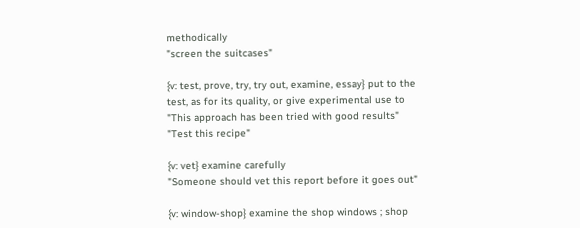methodically
"screen the suitcases"

{v: test, prove, try, try out, examine, essay} put to the test, as for its quality, or give experimental use to
"This approach has been tried with good results"
"Test this recipe"

{v: vet} examine carefully
"Someone should vet this report before it goes out"

{v: window-shop} examine the shop windows ; shop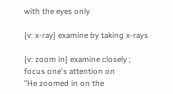with the eyes only

{v: x-ray} examine by taking x-rays

{v: zoom in} examine closely ; focus one's attention on
"He zoomed in on the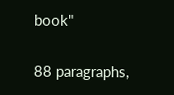book"

88 paragraphs,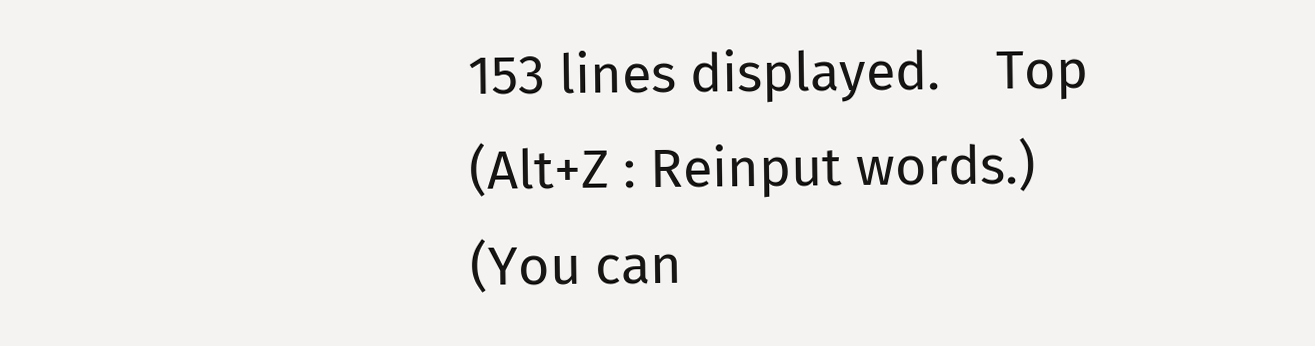153 lines displayed.    Top
(Alt+Z : Reinput words.)
(You can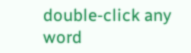double-click any word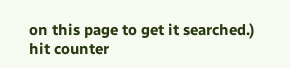on this page to get it searched.)
hit counter